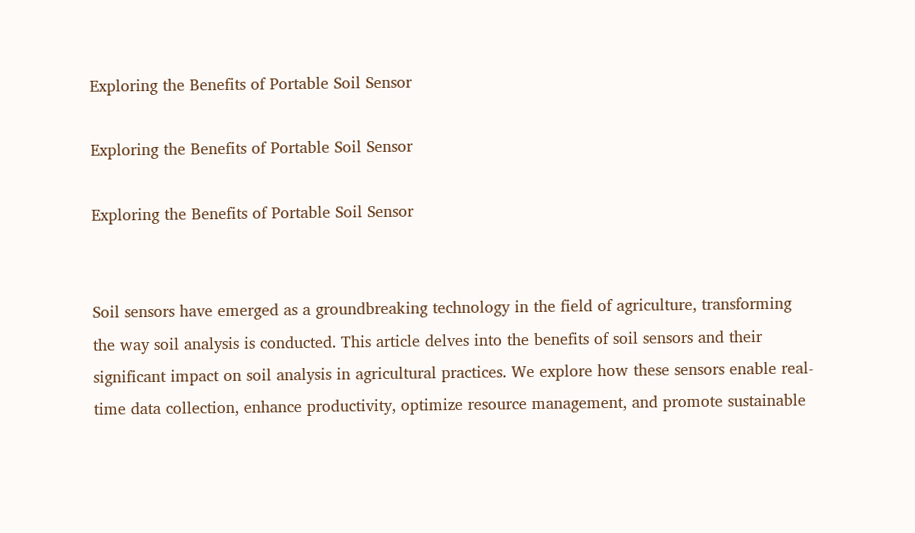Exploring the Benefits of Portable Soil Sensor

Exploring the Benefits of Portable Soil Sensor

Exploring the Benefits of Portable Soil Sensor


Soil sensors have emerged as a groundbreaking technology in the field of agriculture, transforming the way soil analysis is conducted. This article delves into the benefits of soil sensors and their significant impact on soil analysis in agricultural practices. We explore how these sensors enable real-time data collection, enhance productivity, optimize resource management, and promote sustainable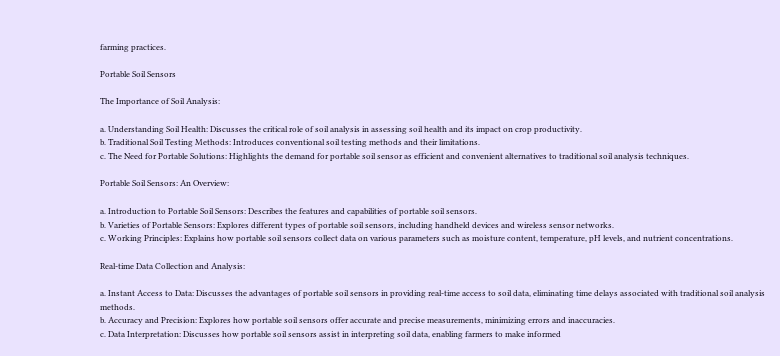farming practices.

Portable Soil Sensors

The Importance of Soil Analysis:

a. Understanding Soil Health: Discusses the critical role of soil analysis in assessing soil health and its impact on crop productivity.
b. Traditional Soil Testing Methods: Introduces conventional soil testing methods and their limitations.
c. The Need for Portable Solutions: Highlights the demand for portable soil sensor as efficient and convenient alternatives to traditional soil analysis techniques.

Portable Soil Sensors: An Overview:

a. Introduction to Portable Soil Sensors: Describes the features and capabilities of portable soil sensors.
b. Varieties of Portable Sensors: Explores different types of portable soil sensors, including handheld devices and wireless sensor networks.
c. Working Principles: Explains how portable soil sensors collect data on various parameters such as moisture content, temperature, pH levels, and nutrient concentrations.

Real-time Data Collection and Analysis:

a. Instant Access to Data: Discusses the advantages of portable soil sensors in providing real-time access to soil data, eliminating time delays associated with traditional soil analysis methods.
b. Accuracy and Precision: Explores how portable soil sensors offer accurate and precise measurements, minimizing errors and inaccuracies.
c. Data Interpretation: Discusses how portable soil sensors assist in interpreting soil data, enabling farmers to make informed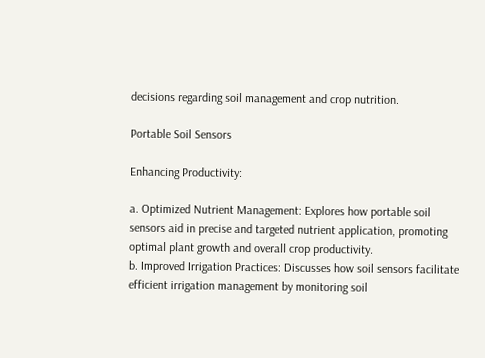decisions regarding soil management and crop nutrition.

Portable Soil Sensors

Enhancing Productivity:

a. Optimized Nutrient Management: Explores how portable soil sensors aid in precise and targeted nutrient application, promoting optimal plant growth and overall crop productivity.
b. Improved Irrigation Practices: Discusses how soil sensors facilitate efficient irrigation management by monitoring soil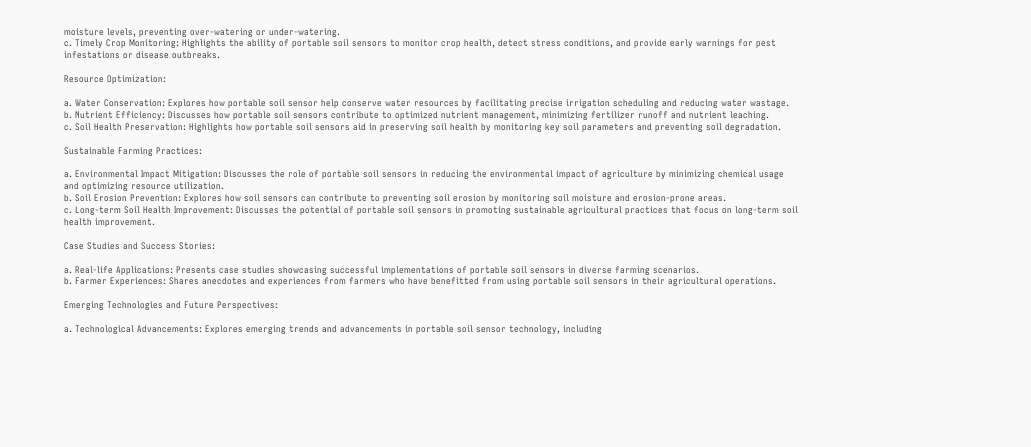moisture levels, preventing over-watering or under-watering.
c. Timely Crop Monitoring: Highlights the ability of portable soil sensors to monitor crop health, detect stress conditions, and provide early warnings for pest infestations or disease outbreaks.

Resource Optimization:

a. Water Conservation: Explores how portable soil sensor help conserve water resources by facilitating precise irrigation scheduling and reducing water wastage.
b. Nutrient Efficiency: Discusses how portable soil sensors contribute to optimized nutrient management, minimizing fertilizer runoff and nutrient leaching.
c. Soil Health Preservation: Highlights how portable soil sensors aid in preserving soil health by monitoring key soil parameters and preventing soil degradation.

Sustainable Farming Practices:

a. Environmental Impact Mitigation: Discusses the role of portable soil sensors in reducing the environmental impact of agriculture by minimizing chemical usage and optimizing resource utilization.
b. Soil Erosion Prevention: Explores how soil sensors can contribute to preventing soil erosion by monitoring soil moisture and erosion-prone areas.
c. Long-term Soil Health Improvement: Discusses the potential of portable soil sensors in promoting sustainable agricultural practices that focus on long-term soil health improvement.

Case Studies and Success Stories:

a. Real-life Applications: Presents case studies showcasing successful implementations of portable soil sensors in diverse farming scenarios.
b. Farmer Experiences: Shares anecdotes and experiences from farmers who have benefitted from using portable soil sensors in their agricultural operations.

Emerging Technologies and Future Perspectives:

a. Technological Advancements: Explores emerging trends and advancements in portable soil sensor technology, including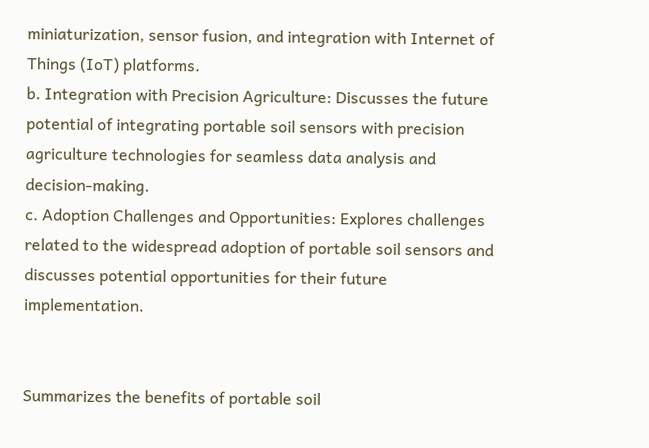miniaturization, sensor fusion, and integration with Internet of Things (IoT) platforms.
b. Integration with Precision Agriculture: Discusses the future potential of integrating portable soil sensors with precision agriculture technologies for seamless data analysis and decision-making.
c. Adoption Challenges and Opportunities: Explores challenges related to the widespread adoption of portable soil sensors and discusses potential opportunities for their future implementation.


Summarizes the benefits of portable soil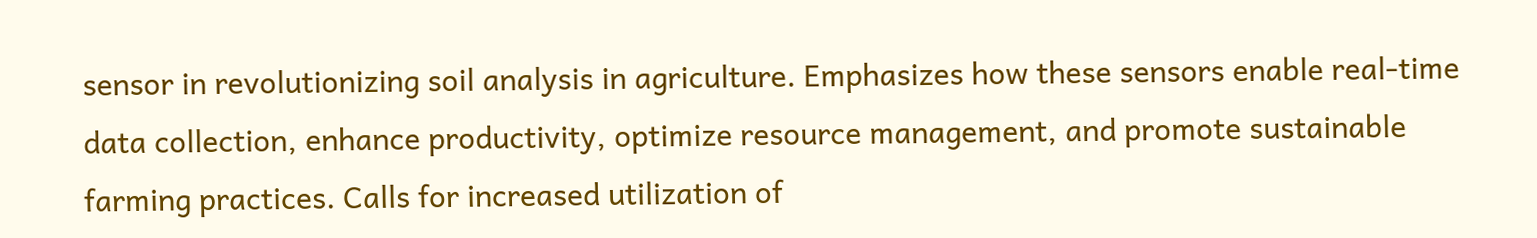sensor in revolutionizing soil analysis in agriculture. Emphasizes how these sensors enable real-time data collection, enhance productivity, optimize resource management, and promote sustainable farming practices. Calls for increased utilization of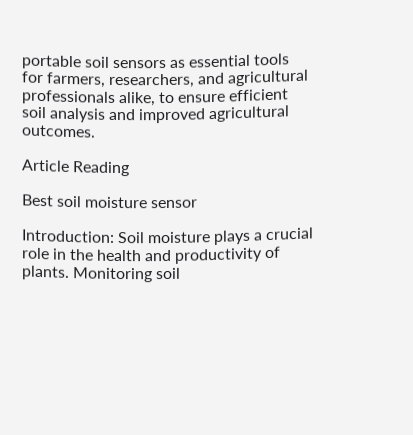portable soil sensors as essential tools for farmers, researchers, and agricultural professionals alike, to ensure efficient soil analysis and improved agricultural outcomes.

Article Reading

Best soil moisture sensor

Introduction: Soil moisture plays a crucial role in the health and productivity of plants. Monitoring soil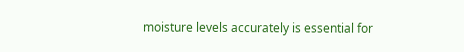moisture levels accurately is essential for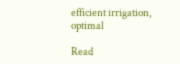efficient irrigation, optimal

Read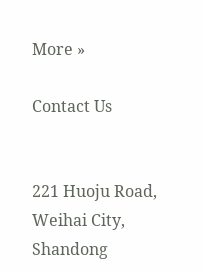More »

Contact Us


221 Huoju Road, Weihai City, Shandong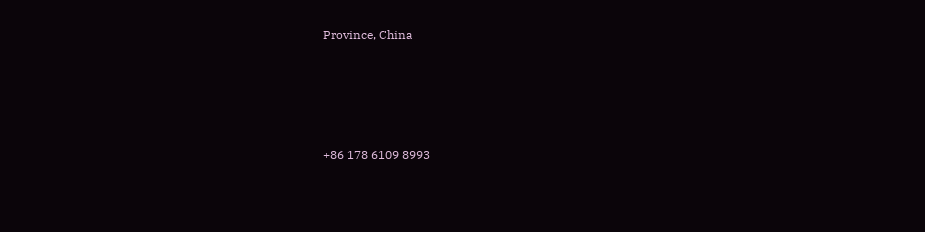Province, China




+86 178 6109 8993